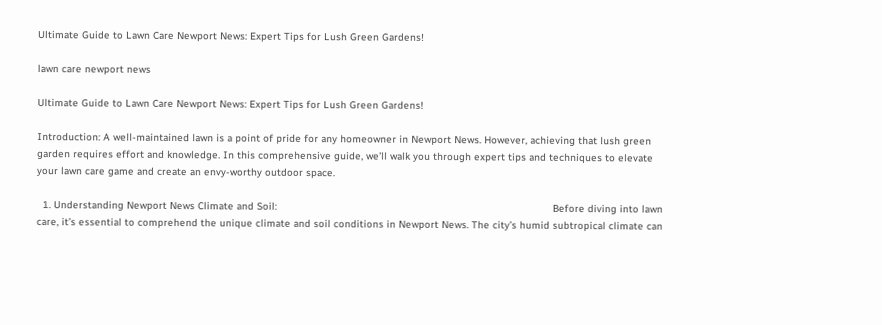Ultimate Guide to Lawn Care Newport News: Expert Tips for Lush Green Gardens!

lawn care newport news

Ultimate Guide to Lawn Care Newport News: Expert Tips for Lush Green Gardens!

Introduction: A well-maintained lawn is a point of pride for any homeowner in Newport News. However, achieving that lush green garden requires effort and knowledge. In this comprehensive guide, we’ll walk you through expert tips and techniques to elevate your lawn care game and create an envy-worthy outdoor space.

  1. Understanding Newport News Climate and Soil:                                                                                            Before diving into lawn care, it’s essential to comprehend the unique climate and soil conditions in Newport News. The city’s humid subtropical climate can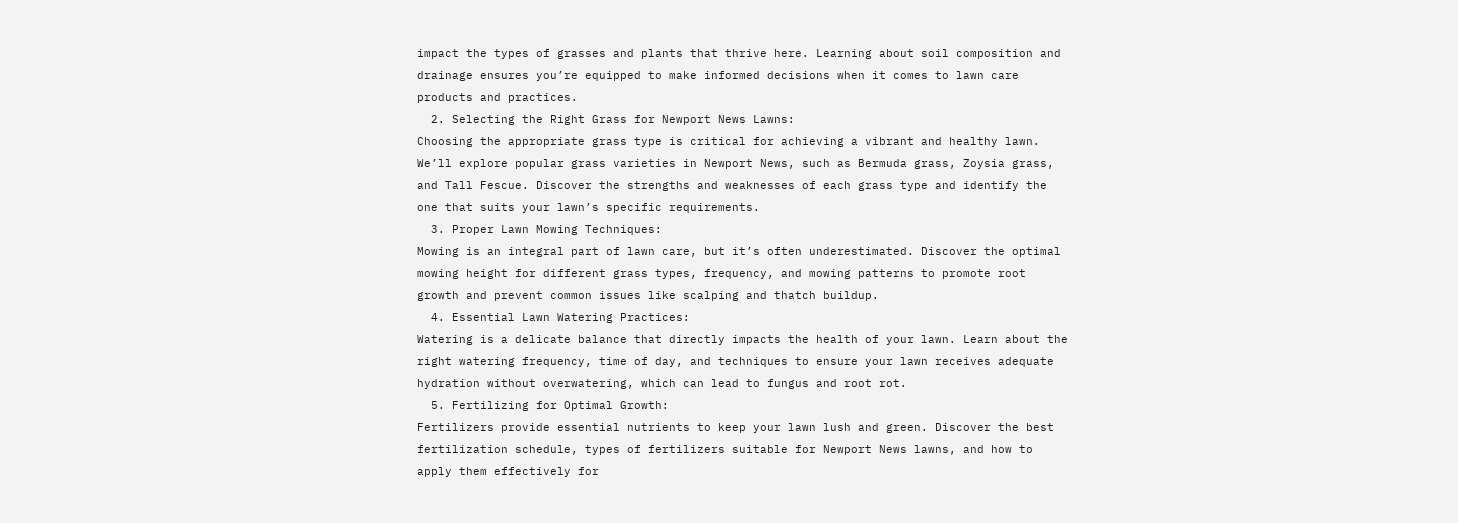impact the types of grasses and plants that thrive here. Learning about soil composition and drainage ensures you’re equipped to make informed decisions when it comes to lawn care products and practices.
  2. Selecting the Right Grass for Newport News Lawns:                                                                                      Choosing the appropriate grass type is critical for achieving a vibrant and healthy lawn. We’ll explore popular grass varieties in Newport News, such as Bermuda grass, Zoysia grass, and Tall Fescue. Discover the strengths and weaknesses of each grass type and identify the one that suits your lawn’s specific requirements.
  3. Proper Lawn Mowing Techniques:                                                                                                                              Mowing is an integral part of lawn care, but it’s often underestimated. Discover the optimal mowing height for different grass types, frequency, and mowing patterns to promote root growth and prevent common issues like scalping and thatch buildup.
  4. Essential Lawn Watering Practices:                                                                                                              Watering is a delicate balance that directly impacts the health of your lawn. Learn about the right watering frequency, time of day, and techniques to ensure your lawn receives adequate hydration without overwatering, which can lead to fungus and root rot.
  5. Fertilizing for Optimal Growth:                                                                                                                            Fertilizers provide essential nutrients to keep your lawn lush and green. Discover the best fertilization schedule, types of fertilizers suitable for Newport News lawns, and how to apply them effectively for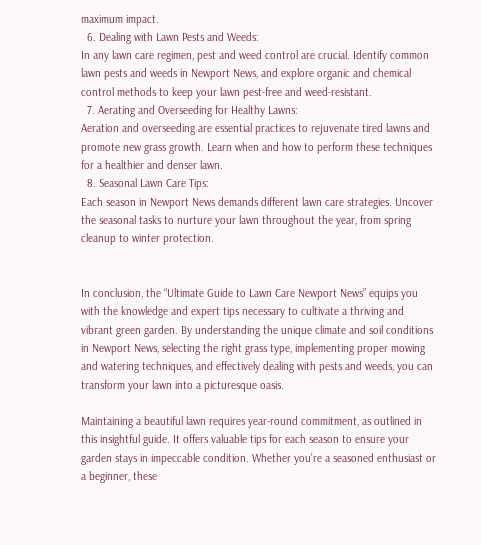maximum impact.
  6. Dealing with Lawn Pests and Weeds:                                                                                                                        In any lawn care regimen, pest and weed control are crucial. Identify common lawn pests and weeds in Newport News, and explore organic and chemical control methods to keep your lawn pest-free and weed-resistant.
  7. Aerating and Overseeding for Healthy Lawns:                                                                                                      Aeration and overseeding are essential practices to rejuvenate tired lawns and promote new grass growth. Learn when and how to perform these techniques for a healthier and denser lawn.
  8. Seasonal Lawn Care Tips:                                                                                                                                              Each season in Newport News demands different lawn care strategies. Uncover the seasonal tasks to nurture your lawn throughout the year, from spring cleanup to winter protection.


In conclusion, the “Ultimate Guide to Lawn Care Newport News” equips you with the knowledge and expert tips necessary to cultivate a thriving and vibrant green garden. By understanding the unique climate and soil conditions in Newport News, selecting the right grass type, implementing proper mowing and watering techniques, and effectively dealing with pests and weeds, you can transform your lawn into a picturesque oasis.

Maintaining a beautiful lawn requires year-round commitment, as outlined in this insightful guide. It offers valuable tips for each season to ensure your garden stays in impeccable condition. Whether you’re a seasoned enthusiast or a beginner, these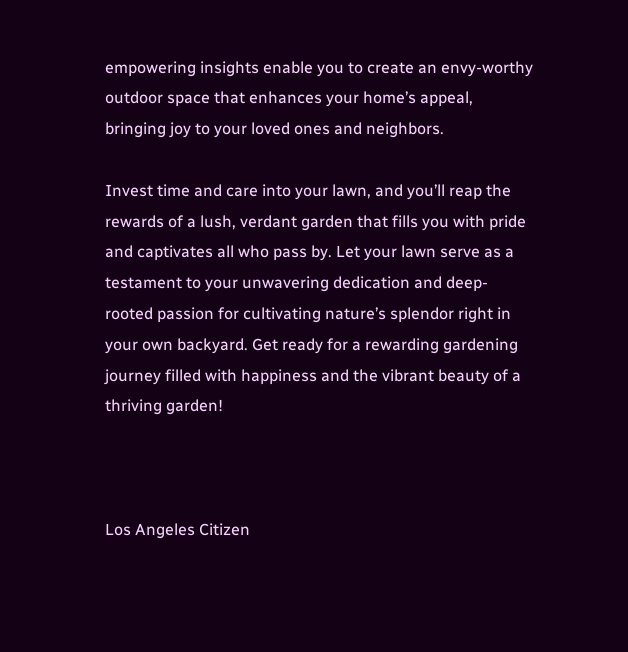empowering insights enable you to create an envy-worthy outdoor space that enhances your home’s appeal, bringing joy to your loved ones and neighbors.

Invest time and care into your lawn, and you’ll reap the rewards of a lush, verdant garden that fills you with pride and captivates all who pass by. Let your lawn serve as a testament to your unwavering dedication and deep-rooted passion for cultivating nature’s splendor right in your own backyard. Get ready for a rewarding gardening journey filled with happiness and the vibrant beauty of a thriving garden!



Los Angeles Citizen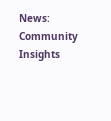News: Community Insights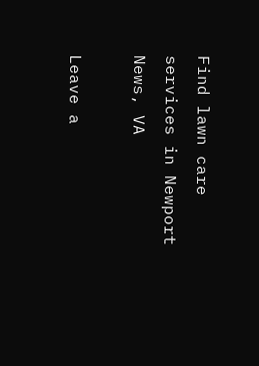Find lawn care services in Newport News, VA

Leave a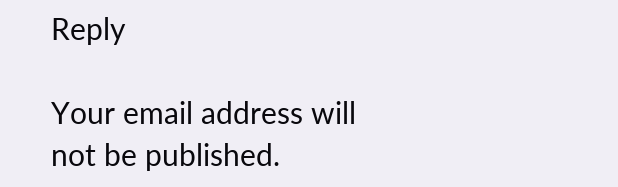Reply

Your email address will not be published.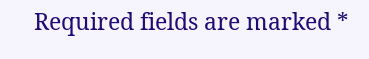Required fields are marked *